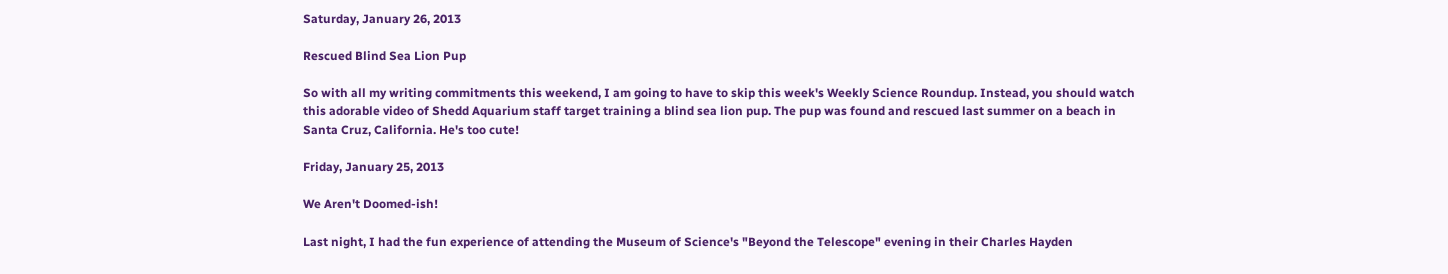Saturday, January 26, 2013

Rescued Blind Sea Lion Pup

So with all my writing commitments this weekend, I am going to have to skip this week's Weekly Science Roundup. Instead, you should watch this adorable video of Shedd Aquarium staff target training a blind sea lion pup. The pup was found and rescued last summer on a beach in Santa Cruz, California. He's too cute!

Friday, January 25, 2013

We Aren't Doomed-ish!

Last night, I had the fun experience of attending the Museum of Science's "Beyond the Telescope" evening in their Charles Hayden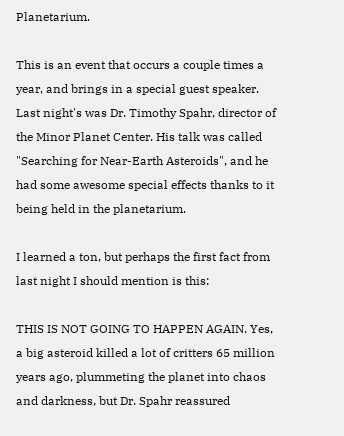Planetarium.

This is an event that occurs a couple times a year, and brings in a special guest speaker. Last night's was Dr. Timothy Spahr, director of the Minor Planet Center. His talk was called "Searching for Near-Earth Asteroids", and he had some awesome special effects thanks to it being held in the planetarium.

I learned a ton, but perhaps the first fact from last night I should mention is this:

THIS IS NOT GOING TO HAPPEN AGAIN. Yes, a big asteroid killed a lot of critters 65 million years ago, plummeting the planet into chaos and darkness, but Dr. Spahr reassured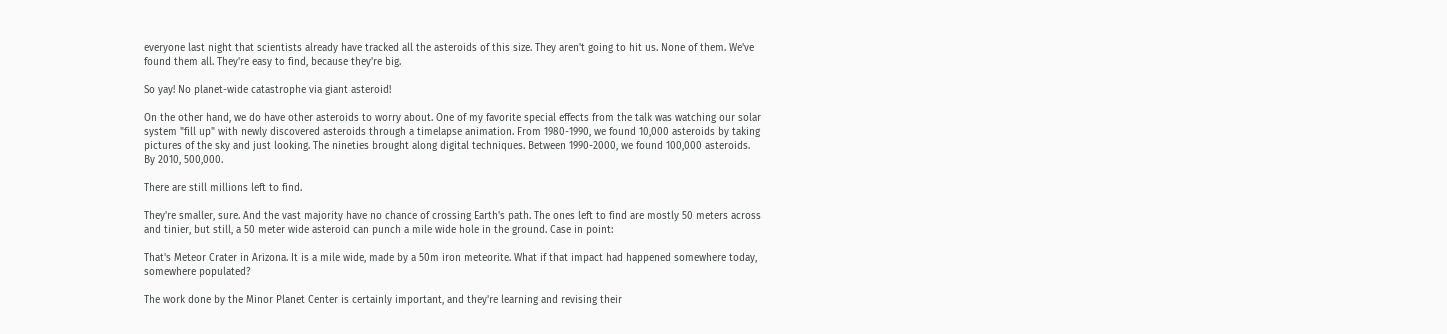everyone last night that scientists already have tracked all the asteroids of this size. They aren't going to hit us. None of them. We've found them all. They're easy to find, because they're big.

So yay! No planet-wide catastrophe via giant asteroid!

On the other hand, we do have other asteroids to worry about. One of my favorite special effects from the talk was watching our solar system "fill up" with newly discovered asteroids through a timelapse animation. From 1980-1990, we found 10,000 asteroids by taking pictures of the sky and just looking. The nineties brought along digital techniques. Between 1990-2000, we found 100,000 asteroids. By 2010, 500,000.

There are still millions left to find.

They're smaller, sure. And the vast majority have no chance of crossing Earth's path. The ones left to find are mostly 50 meters across and tinier, but still, a 50 meter wide asteroid can punch a mile wide hole in the ground. Case in point:

That's Meteor Crater in Arizona. It is a mile wide, made by a 50m iron meteorite. What if that impact had happened somewhere today, somewhere populated?

The work done by the Minor Planet Center is certainly important, and they're learning and revising their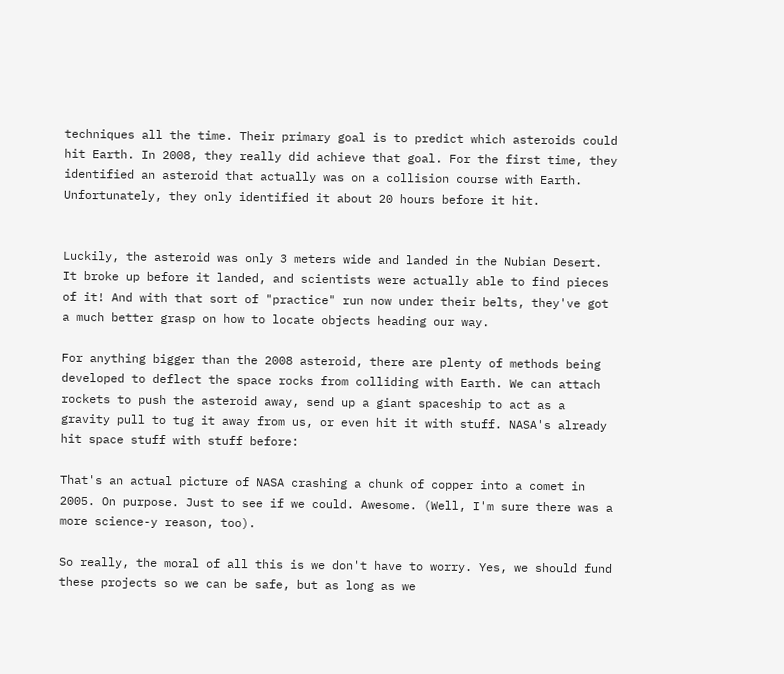techniques all the time. Their primary goal is to predict which asteroids could hit Earth. In 2008, they really did achieve that goal. For the first time, they identified an asteroid that actually was on a collision course with Earth. Unfortunately, they only identified it about 20 hours before it hit.


Luckily, the asteroid was only 3 meters wide and landed in the Nubian Desert. It broke up before it landed, and scientists were actually able to find pieces of it! And with that sort of "practice" run now under their belts, they've got a much better grasp on how to locate objects heading our way.

For anything bigger than the 2008 asteroid, there are plenty of methods being developed to deflect the space rocks from colliding with Earth. We can attach rockets to push the asteroid away, send up a giant spaceship to act as a gravity pull to tug it away from us, or even hit it with stuff. NASA's already hit space stuff with stuff before:

That's an actual picture of NASA crashing a chunk of copper into a comet in 2005. On purpose. Just to see if we could. Awesome. (Well, I'm sure there was a more science-y reason, too).

So really, the moral of all this is we don't have to worry. Yes, we should fund these projects so we can be safe, but as long as we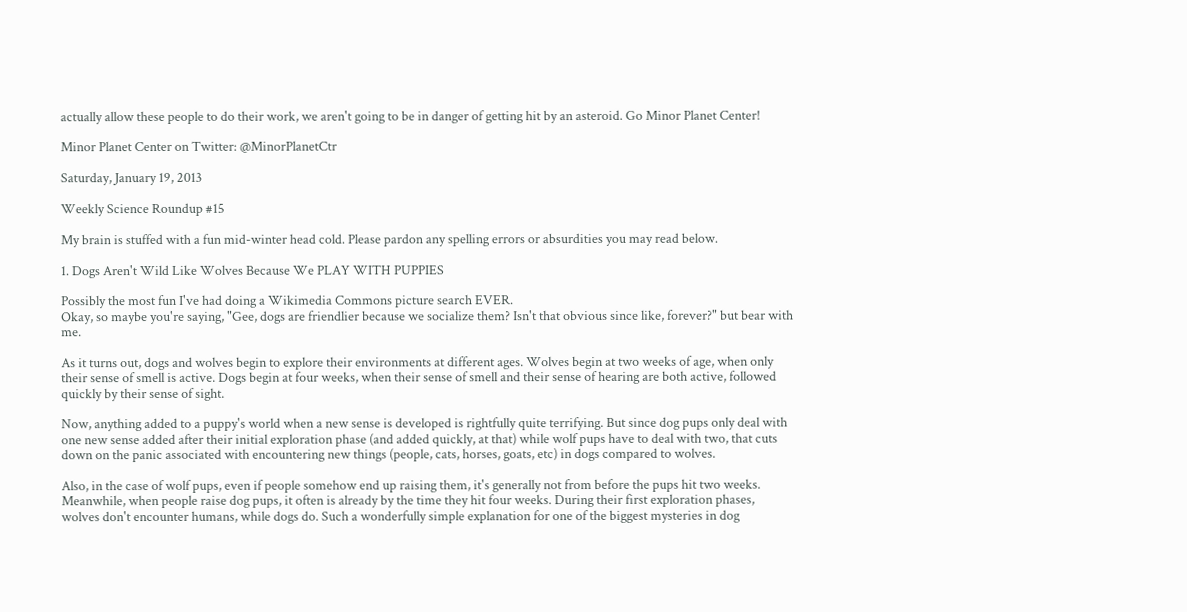actually allow these people to do their work, we aren't going to be in danger of getting hit by an asteroid. Go Minor Planet Center!

Minor Planet Center on Twitter: @MinorPlanetCtr

Saturday, January 19, 2013

Weekly Science Roundup #15

My brain is stuffed with a fun mid-winter head cold. Please pardon any spelling errors or absurdities you may read below.

1. Dogs Aren't Wild Like Wolves Because We PLAY WITH PUPPIES

Possibly the most fun I've had doing a Wikimedia Commons picture search EVER.
Okay, so maybe you're saying, "Gee, dogs are friendlier because we socialize them? Isn't that obvious since like, forever?" but bear with me.

As it turns out, dogs and wolves begin to explore their environments at different ages. Wolves begin at two weeks of age, when only their sense of smell is active. Dogs begin at four weeks, when their sense of smell and their sense of hearing are both active, followed quickly by their sense of sight.

Now, anything added to a puppy's world when a new sense is developed is rightfully quite terrifying. But since dog pups only deal with one new sense added after their initial exploration phase (and added quickly, at that) while wolf pups have to deal with two, that cuts down on the panic associated with encountering new things (people, cats, horses, goats, etc) in dogs compared to wolves.

Also, in the case of wolf pups, even if people somehow end up raising them, it's generally not from before the pups hit two weeks. Meanwhile, when people raise dog pups, it often is already by the time they hit four weeks. During their first exploration phases, wolves don't encounter humans, while dogs do. Such a wonderfully simple explanation for one of the biggest mysteries in dog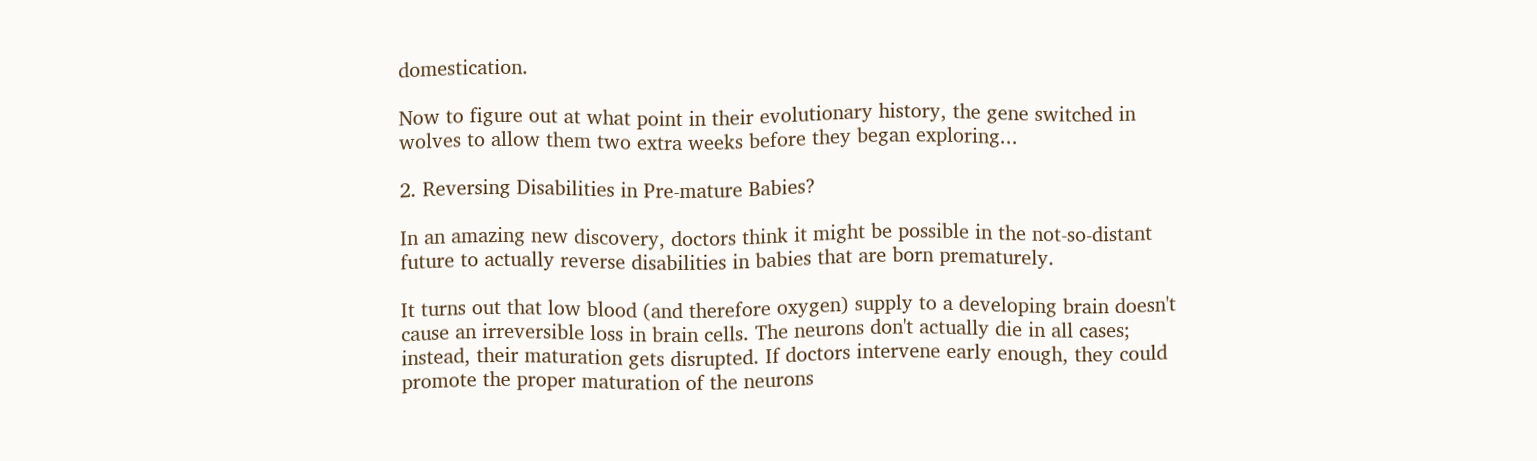domestication.

Now to figure out at what point in their evolutionary history, the gene switched in wolves to allow them two extra weeks before they began exploring...

2. Reversing Disabilities in Pre-mature Babies?

In an amazing new discovery, doctors think it might be possible in the not-so-distant future to actually reverse disabilities in babies that are born prematurely.

It turns out that low blood (and therefore oxygen) supply to a developing brain doesn't cause an irreversible loss in brain cells. The neurons don't actually die in all cases; instead, their maturation gets disrupted. If doctors intervene early enough, they could promote the proper maturation of the neurons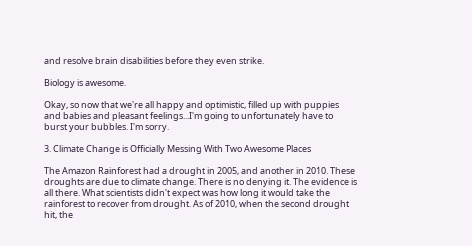and resolve brain disabilities before they even strike.

Biology is awesome.

Okay, so now that we're all happy and optimistic, filled up with puppies and babies and pleasant feelings...I'm going to unfortunately have to burst your bubbles. I'm sorry.

3. Climate Change is Officially Messing With Two Awesome Places

The Amazon Rainforest had a drought in 2005, and another in 2010. These droughts are due to climate change. There is no denying it. The evidence is all there. What scientists didn't expect was how long it would take the rainforest to recover from drought. As of 2010, when the second drought hit, the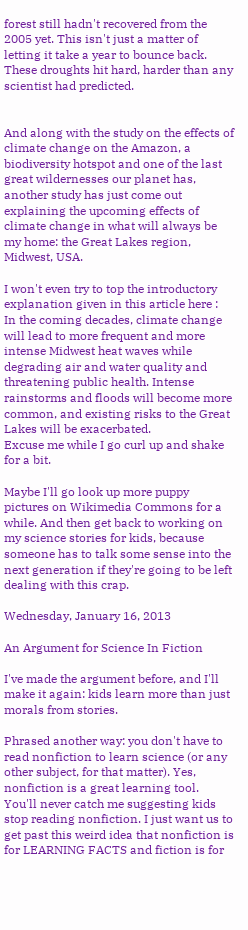forest still hadn't recovered from the 2005 yet. This isn't just a matter of letting it take a year to bounce back. These droughts hit hard, harder than any scientist had predicted.


And along with the study on the effects of climate change on the Amazon, a biodiversity hotspot and one of the last great wildernesses our planet has, another study has just come out explaining the upcoming effects of climate change in what will always be my home: the Great Lakes region, Midwest, USA.

I won't even try to top the introductory explanation given in this article here :
In the coming decades, climate change will lead to more frequent and more intense Midwest heat waves while degrading air and water quality and threatening public health. Intense rainstorms and floods will become more common, and existing risks to the Great Lakes will be exacerbated.
Excuse me while I go curl up and shake for a bit.

Maybe I'll go look up more puppy pictures on Wikimedia Commons for a while. And then get back to working on my science stories for kids, because someone has to talk some sense into the next generation if they're going to be left dealing with this crap.

Wednesday, January 16, 2013

An Argument for Science In Fiction

I've made the argument before, and I'll make it again: kids learn more than just morals from stories.

Phrased another way: you don't have to read nonfiction to learn science (or any other subject, for that matter). Yes, nonfiction is a great learning tool. You'll never catch me suggesting kids stop reading nonfiction. I just want us to get past this weird idea that nonfiction is for LEARNING FACTS and fiction is for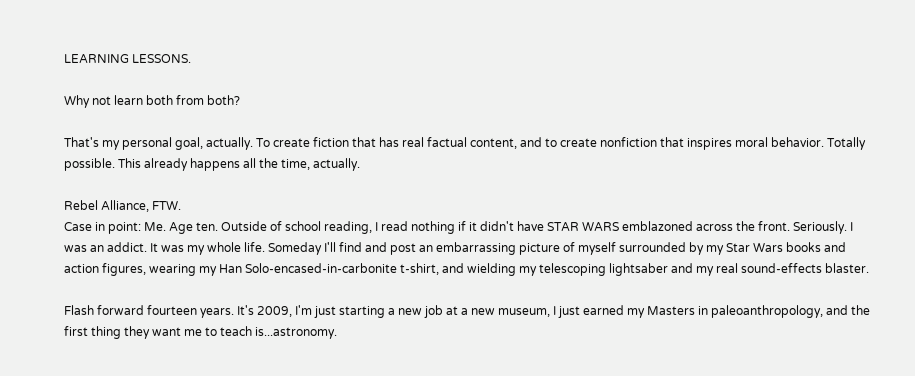LEARNING LESSONS.

Why not learn both from both?

That's my personal goal, actually. To create fiction that has real factual content, and to create nonfiction that inspires moral behavior. Totally possible. This already happens all the time, actually.

Rebel Alliance, FTW.
Case in point: Me. Age ten. Outside of school reading, I read nothing if it didn't have STAR WARS emblazoned across the front. Seriously. I was an addict. It was my whole life. Someday I'll find and post an embarrassing picture of myself surrounded by my Star Wars books and action figures, wearing my Han Solo-encased-in-carbonite t-shirt, and wielding my telescoping lightsaber and my real sound-effects blaster.

Flash forward fourteen years. It's 2009, I'm just starting a new job at a new museum, I just earned my Masters in paleoanthropology, and the first thing they want me to teach is...astronomy.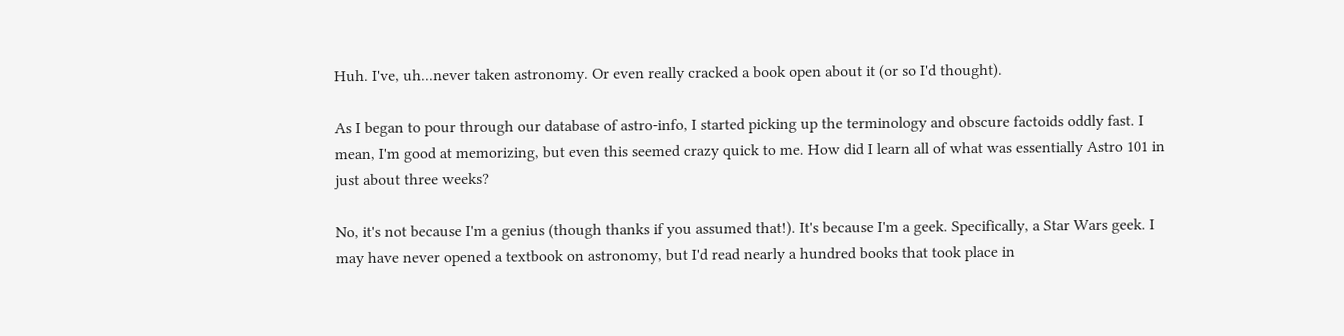Huh. I've, uh...never taken astronomy. Or even really cracked a book open about it (or so I'd thought).

As I began to pour through our database of astro-info, I started picking up the terminology and obscure factoids oddly fast. I mean, I'm good at memorizing, but even this seemed crazy quick to me. How did I learn all of what was essentially Astro 101 in just about three weeks?

No, it's not because I'm a genius (though thanks if you assumed that!). It's because I'm a geek. Specifically, a Star Wars geek. I may have never opened a textbook on astronomy, but I'd read nearly a hundred books that took place in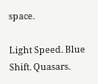space.

Light Speed. Blue Shift. Quasars.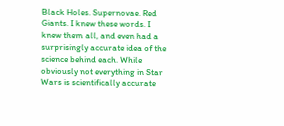Black Holes. Supernovae. Red Giants. I knew these words. I knew them all, and even had a surprisingly accurate idea of the science behind each. While obviously not everything in Star Wars is scientifically accurate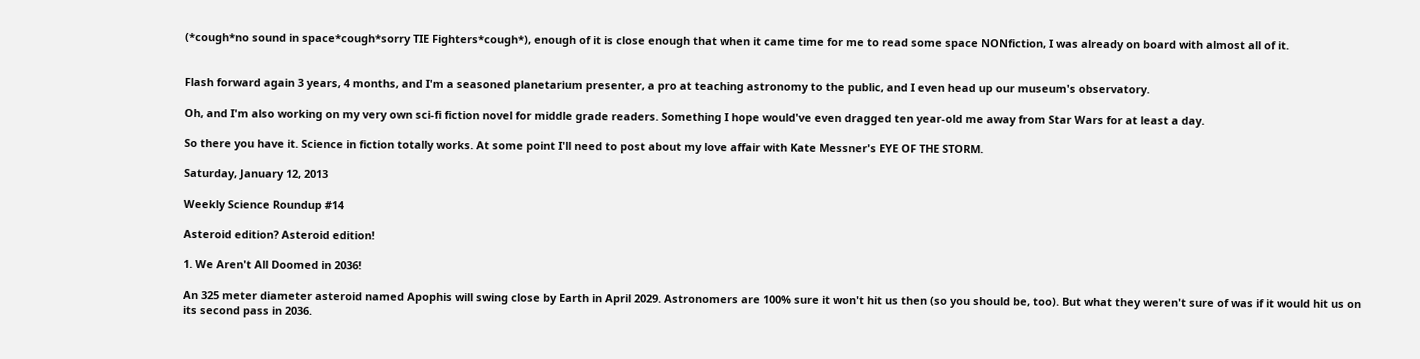(*cough*no sound in space*cough*sorry TIE Fighters*cough*), enough of it is close enough that when it came time for me to read some space NONfiction, I was already on board with almost all of it.


Flash forward again 3 years, 4 months, and I'm a seasoned planetarium presenter, a pro at teaching astronomy to the public, and I even head up our museum's observatory.

Oh, and I'm also working on my very own sci-fi fiction novel for middle grade readers. Something I hope would've even dragged ten year-old me away from Star Wars for at least a day.

So there you have it. Science in fiction totally works. At some point I'll need to post about my love affair with Kate Messner's EYE OF THE STORM.

Saturday, January 12, 2013

Weekly Science Roundup #14

Asteroid edition? Asteroid edition!

1. We Aren't All Doomed in 2036!

An 325 meter diameter asteroid named Apophis will swing close by Earth in April 2029. Astronomers are 100% sure it won't hit us then (so you should be, too). But what they weren't sure of was if it would hit us on its second pass in 2036.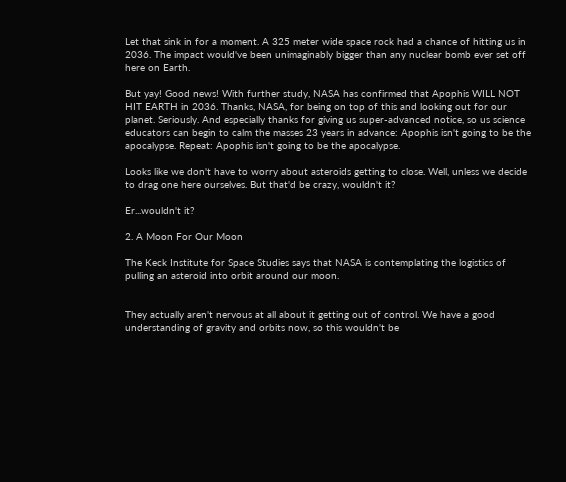Let that sink in for a moment. A 325 meter wide space rock had a chance of hitting us in 2036. The impact would've been unimaginably bigger than any nuclear bomb ever set off here on Earth.

But yay! Good news! With further study, NASA has confirmed that Apophis WILL NOT HIT EARTH in 2036. Thanks, NASA, for being on top of this and looking out for our planet. Seriously. And especially thanks for giving us super-advanced notice, so us science educators can begin to calm the masses 23 years in advance: Apophis isn't going to be the apocalypse. Repeat: Apophis isn't going to be the apocalypse.

Looks like we don't have to worry about asteroids getting to close. Well, unless we decide to drag one here ourselves. But that'd be crazy, wouldn't it?

Er...wouldn't it?

2. A Moon For Our Moon

The Keck Institute for Space Studies says that NASA is contemplating the logistics of pulling an asteroid into orbit around our moon.


They actually aren't nervous at all about it getting out of control. We have a good understanding of gravity and orbits now, so this wouldn't be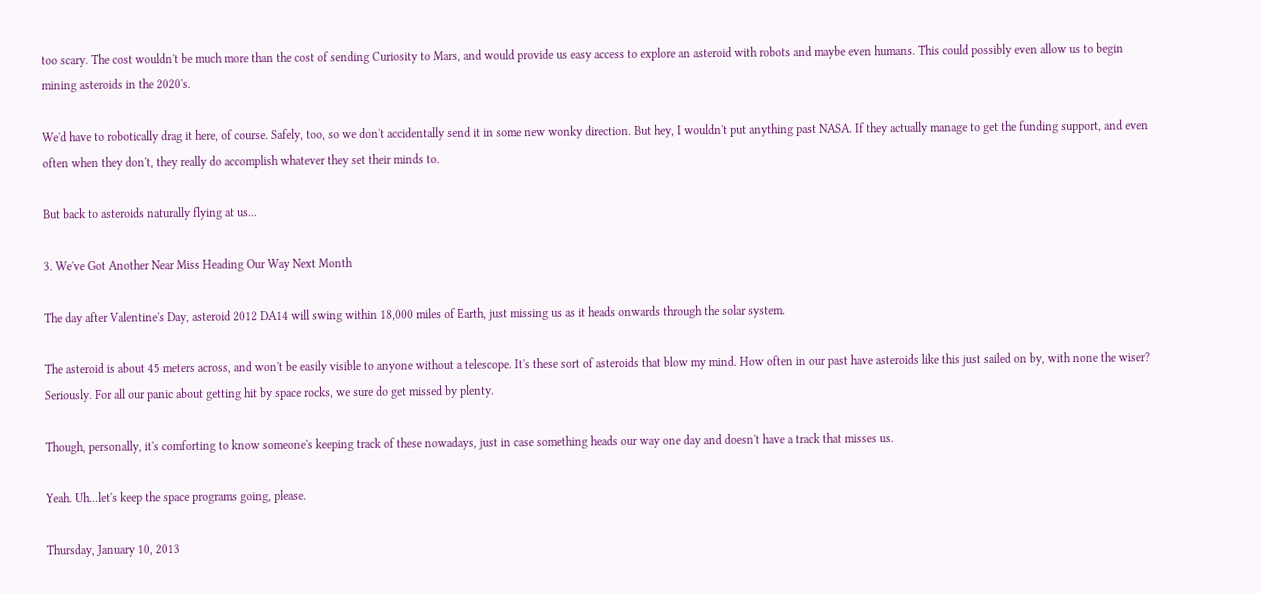too scary. The cost wouldn't be much more than the cost of sending Curiosity to Mars, and would provide us easy access to explore an asteroid with robots and maybe even humans. This could possibly even allow us to begin mining asteroids in the 2020's.

We'd have to robotically drag it here, of course. Safely, too, so we don't accidentally send it in some new wonky direction. But hey, I wouldn't put anything past NASA. If they actually manage to get the funding support, and even often when they don't, they really do accomplish whatever they set their minds to.

But back to asteroids naturally flying at us...

3. We've Got Another Near Miss Heading Our Way Next Month

The day after Valentine's Day, asteroid 2012 DA14 will swing within 18,000 miles of Earth, just missing us as it heads onwards through the solar system.

The asteroid is about 45 meters across, and won't be easily visible to anyone without a telescope. It's these sort of asteroids that blow my mind. How often in our past have asteroids like this just sailed on by, with none the wiser? Seriously. For all our panic about getting hit by space rocks, we sure do get missed by plenty.

Though, personally, it's comforting to know someone's keeping track of these nowadays, just in case something heads our way one day and doesn't have a track that misses us.

Yeah. Uh...let's keep the space programs going, please.

Thursday, January 10, 2013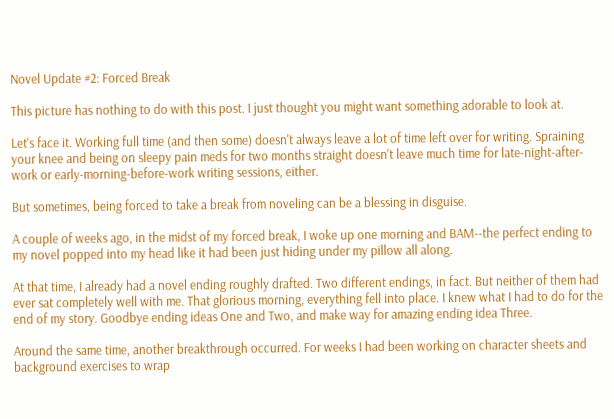Novel Update #2: Forced Break

This picture has nothing to do with this post. I just thought you might want something adorable to look at.

Let's face it. Working full time (and then some) doesn't always leave a lot of time left over for writing. Spraining your knee and being on sleepy pain meds for two months straight doesn't leave much time for late-night-after-work or early-morning-before-work writing sessions, either.

But sometimes, being forced to take a break from noveling can be a blessing in disguise.

A couple of weeks ago, in the midst of my forced break, I woke up one morning and BAM--the perfect ending to my novel popped into my head like it had been just hiding under my pillow all along.

At that time, I already had a novel ending roughly drafted. Two different endings, in fact. But neither of them had ever sat completely well with me. That glorious morning, everything fell into place. I knew what I had to do for the end of my story. Goodbye ending ideas One and Two, and make way for amazing ending idea Three.

Around the same time, another breakthrough occurred. For weeks I had been working on character sheets and background exercises to wrap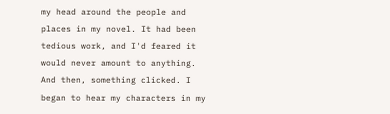my head around the people and places in my novel. It had been tedious work, and I'd feared it would never amount to anything. And then, something clicked. I began to hear my characters in my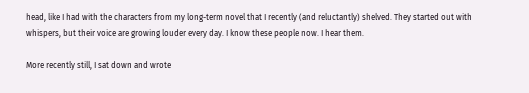head, like I had with the characters from my long-term novel that I recently (and reluctantly) shelved. They started out with whispers, but their voice are growing louder every day. I know these people now. I hear them.

More recently still, I sat down and wrote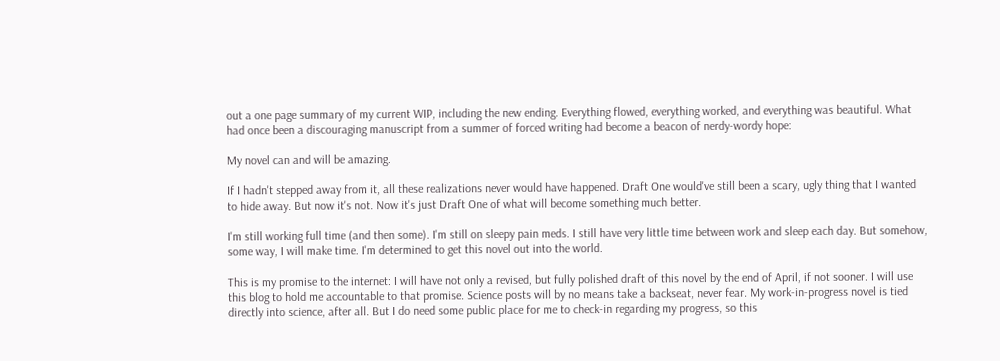out a one page summary of my current WIP, including the new ending. Everything flowed, everything worked, and everything was beautiful. What had once been a discouraging manuscript from a summer of forced writing had become a beacon of nerdy-wordy hope:

My novel can and will be amazing.

If I hadn't stepped away from it, all these realizations never would have happened. Draft One would've still been a scary, ugly thing that I wanted to hide away. But now it's not. Now it's just Draft One of what will become something much better.

I'm still working full time (and then some). I'm still on sleepy pain meds. I still have very little time between work and sleep each day. But somehow, some way, I will make time. I'm determined to get this novel out into the world.

This is my promise to the internet: I will have not only a revised, but fully polished draft of this novel by the end of April, if not sooner. I will use this blog to hold me accountable to that promise. Science posts will by no means take a backseat, never fear. My work-in-progress novel is tied directly into science, after all. But I do need some public place for me to check-in regarding my progress, so this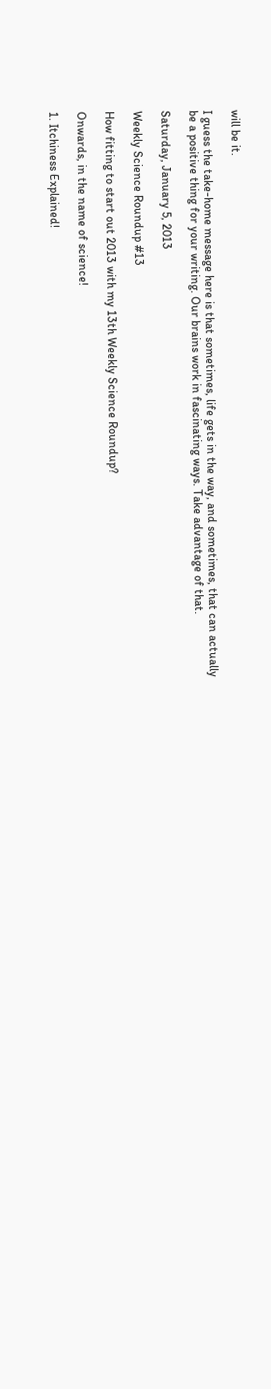will be it.

I guess the take-home message here is that sometimes, life gets in the way, and sometimes, that can actually be a positive thing for your writing. Our brains work in fascinating ways. Take advantage of that.

Saturday, January 5, 2013

Weekly Science Roundup #13

How fitting to start out 2013 with my 13th Weekly Science Roundup?

Onwards, in the name of science!

1. Itchiness Explained!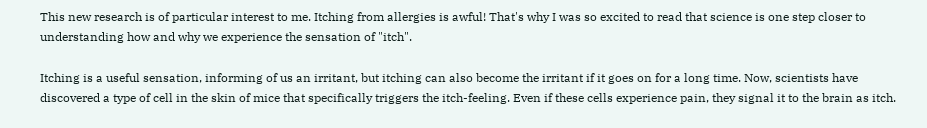This new research is of particular interest to me. Itching from allergies is awful! That's why I was so excited to read that science is one step closer to understanding how and why we experience the sensation of "itch".

Itching is a useful sensation, informing of us an irritant, but itching can also become the irritant if it goes on for a long time. Now, scientists have discovered a type of cell in the skin of mice that specifically triggers the itch-feeling. Even if these cells experience pain, they signal it to the brain as itch.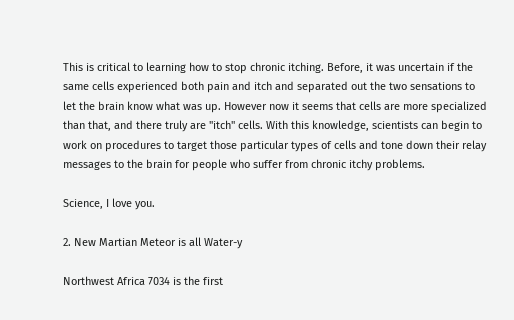This is critical to learning how to stop chronic itching. Before, it was uncertain if the same cells experienced both pain and itch and separated out the two sensations to let the brain know what was up. However now it seems that cells are more specialized than that, and there truly are "itch" cells. With this knowledge, scientists can begin to work on procedures to target those particular types of cells and tone down their relay messages to the brain for people who suffer from chronic itchy problems.

Science, I love you.

2. New Martian Meteor is all Water-y

Northwest Africa 7034 is the first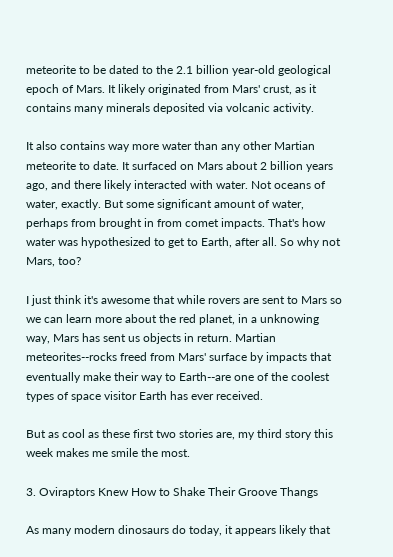meteorite to be dated to the 2.1 billion year-old geological epoch of Mars. It likely originated from Mars' crust, as it contains many minerals deposited via volcanic activity.

It also contains way more water than any other Martian meteorite to date. It surfaced on Mars about 2 billion years ago, and there likely interacted with water. Not oceans of water, exactly. But some significant amount of water, perhaps from brought in from comet impacts. That's how water was hypothesized to get to Earth, after all. So why not Mars, too?

I just think it's awesome that while rovers are sent to Mars so we can learn more about the red planet, in a unknowing way, Mars has sent us objects in return. Martian meteorites--rocks freed from Mars' surface by impacts that eventually make their way to Earth--are one of the coolest types of space visitor Earth has ever received.

But as cool as these first two stories are, my third story this week makes me smile the most.

3. Oviraptors Knew How to Shake Their Groove Thangs

As many modern dinosaurs do today, it appears likely that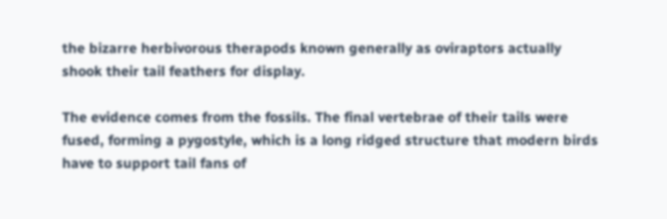the bizarre herbivorous therapods known generally as oviraptors actually shook their tail feathers for display.

The evidence comes from the fossils. The final vertebrae of their tails were fused, forming a pygostyle, which is a long ridged structure that modern birds have to support tail fans of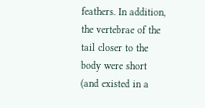feathers. In addition, the vertebrae of the tail closer to the body were short (and existed in a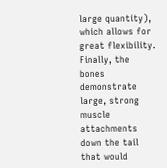large quantity), which allows for great flexibility. Finally, the bones demonstrate large, strong muscle attachments down the tail that would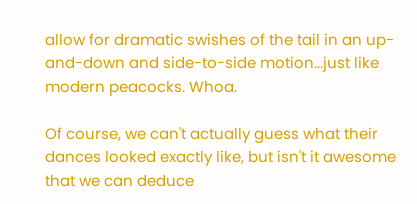allow for dramatic swishes of the tail in an up-and-down and side-to-side motion...just like modern peacocks. Whoa.

Of course, we can't actually guess what their dances looked exactly like, but isn't it awesome that we can deduce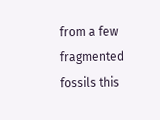from a few fragmented fossils this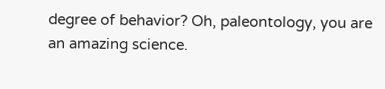degree of behavior? Oh, paleontology, you are an amazing science.